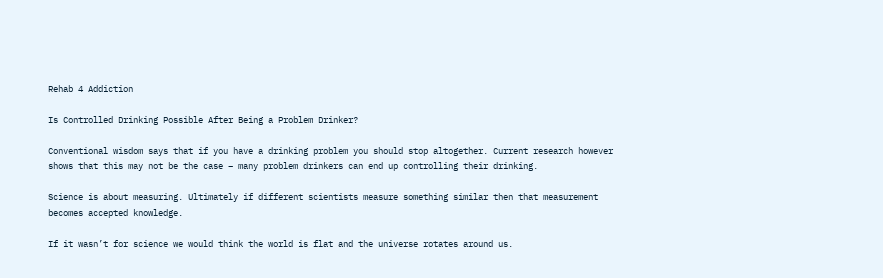Rehab 4 Addiction

Is Controlled Drinking Possible After Being a Problem Drinker?

Conventional wisdom says that if you have a drinking problem you should stop altogether. Current research however shows that this may not be the case – many problem drinkers can end up controlling their drinking.

Science is about measuring. Ultimately if different scientists measure something similar then that measurement becomes accepted knowledge.

If it wasn’t for science we would think the world is flat and the universe rotates around us.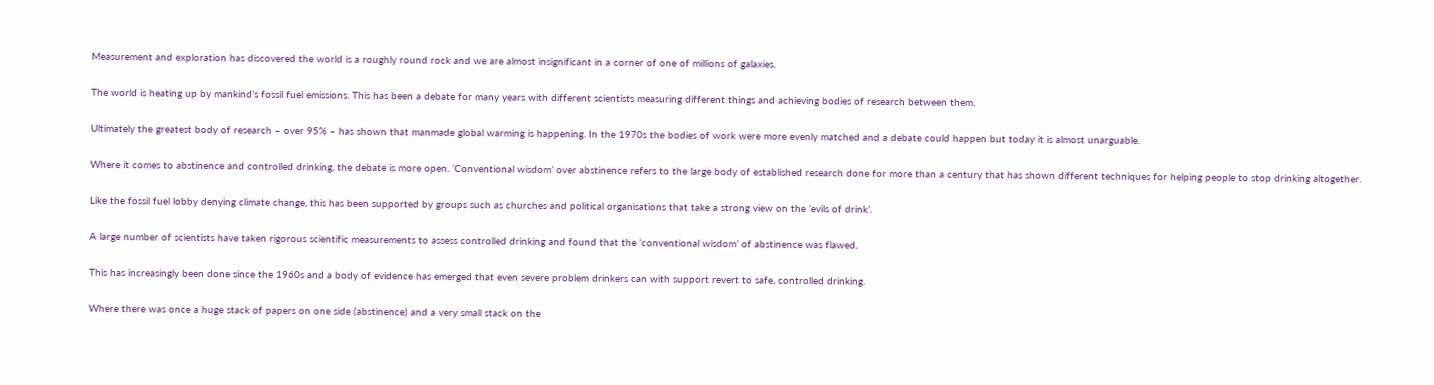Measurement and exploration has discovered the world is a roughly round rock and we are almost insignificant in a corner of one of millions of galaxies.

The world is heating up by mankind’s fossil fuel emissions. This has been a debate for many years with different scientists measuring different things and achieving bodies of research between them.

Ultimately the greatest body of research – over 95% – has shown that manmade global warming is happening. In the 1970s the bodies of work were more evenly matched and a debate could happen but today it is almost unarguable.

Where it comes to abstinence and controlled drinking, the debate is more open. ‘Conventional wisdom’ over abstinence refers to the large body of established research done for more than a century that has shown different techniques for helping people to stop drinking altogether.

Like the fossil fuel lobby denying climate change, this has been supported by groups such as churches and political organisations that take a strong view on the ‘evils of drink’.

A large number of scientists have taken rigorous scientific measurements to assess controlled drinking and found that the ‘conventional wisdom’ of abstinence was flawed.

This has increasingly been done since the 1960s and a body of evidence has emerged that even severe problem drinkers can with support revert to safe, controlled drinking.

Where there was once a huge stack of papers on one side (abstinence) and a very small stack on the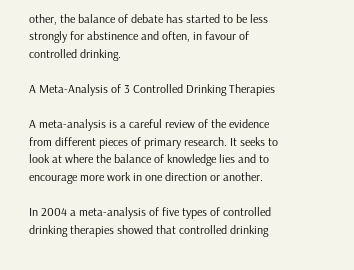other, the balance of debate has started to be less strongly for abstinence and often, in favour of controlled drinking.

A Meta-Analysis of 3 Controlled Drinking Therapies

A meta-analysis is a careful review of the evidence from different pieces of primary research. It seeks to look at where the balance of knowledge lies and to encourage more work in one direction or another.

In 2004 a meta-analysis of five types of controlled drinking therapies showed that controlled drinking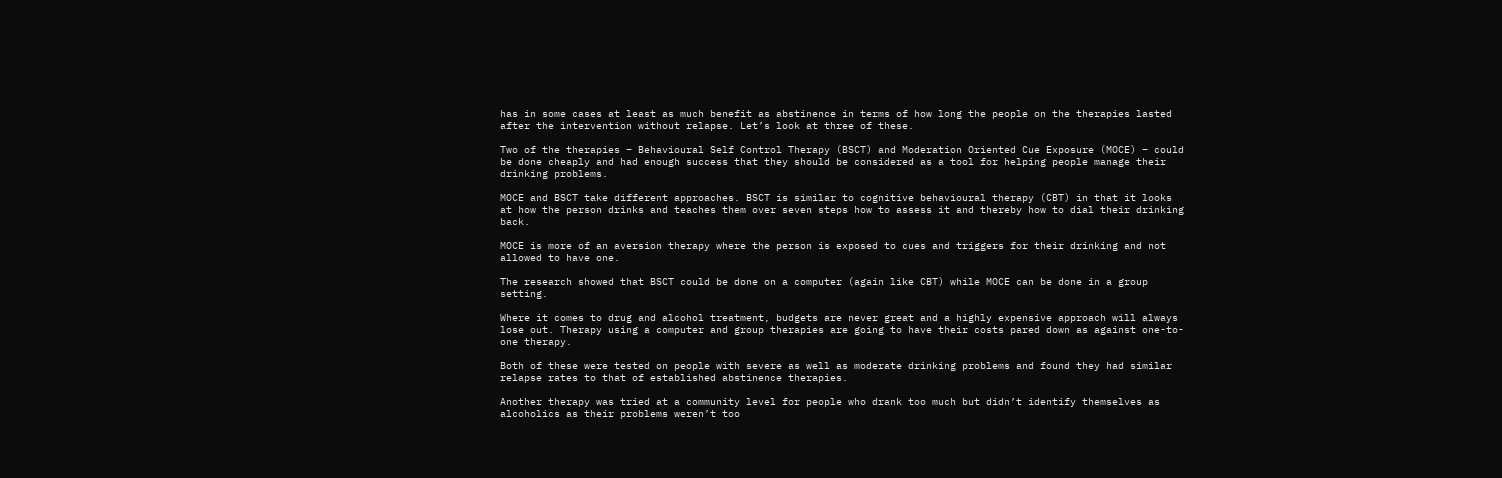has in some cases at least as much benefit as abstinence in terms of how long the people on the therapies lasted after the intervention without relapse. Let’s look at three of these.

Two of the therapies – Behavioural Self Control Therapy (BSCT) and Moderation Oriented Cue Exposure (MOCE) – could be done cheaply and had enough success that they should be considered as a tool for helping people manage their drinking problems.

MOCE and BSCT take different approaches. BSCT is similar to cognitive behavioural therapy (CBT) in that it looks at how the person drinks and teaches them over seven steps how to assess it and thereby how to dial their drinking back.

MOCE is more of an aversion therapy where the person is exposed to cues and triggers for their drinking and not allowed to have one.

The research showed that BSCT could be done on a computer (again like CBT) while MOCE can be done in a group setting.

Where it comes to drug and alcohol treatment, budgets are never great and a highly expensive approach will always lose out. Therapy using a computer and group therapies are going to have their costs pared down as against one-to-one therapy.

Both of these were tested on people with severe as well as moderate drinking problems and found they had similar relapse rates to that of established abstinence therapies.

Another therapy was tried at a community level for people who drank too much but didn’t identify themselves as alcoholics as their problems weren’t too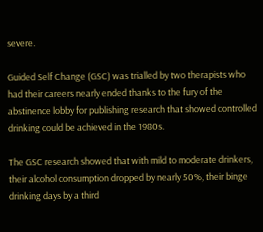severe.

Guided Self Change (GSC) was trialled by two therapists who had their careers nearly ended thanks to the fury of the abstinence lobby for publishing research that showed controlled drinking could be achieved in the 1980s.

The GSC research showed that with mild to moderate drinkers, their alcohol consumption dropped by nearly 50%, their binge drinking days by a third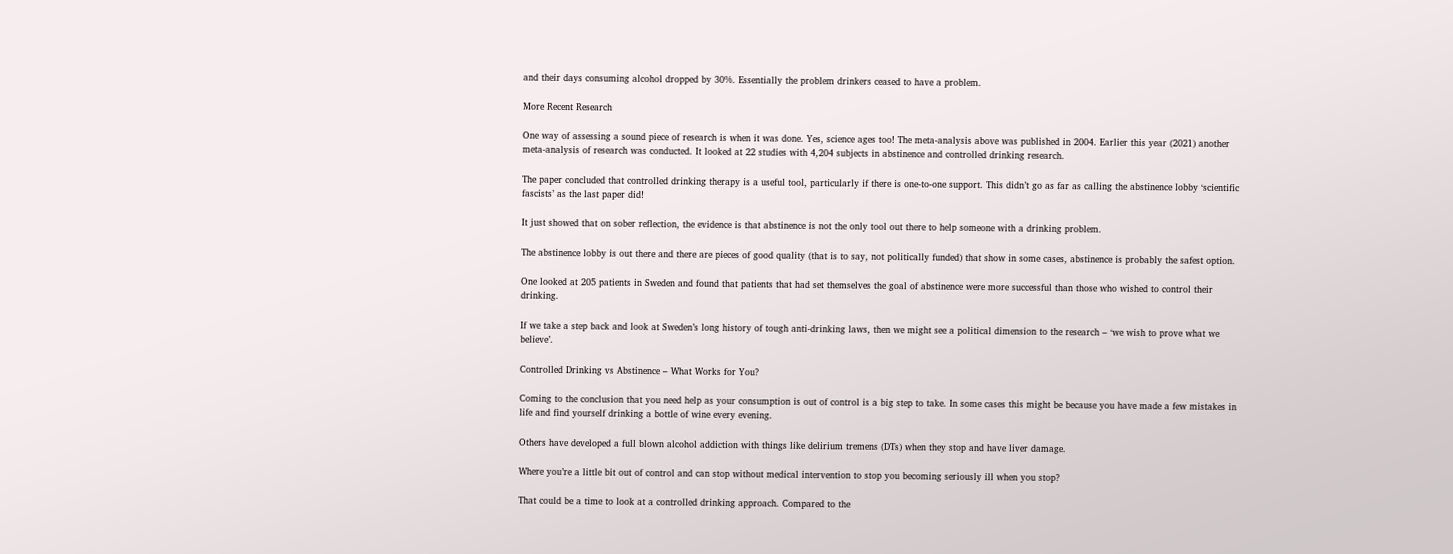and their days consuming alcohol dropped by 30%. Essentially the problem drinkers ceased to have a problem.

More Recent Research

One way of assessing a sound piece of research is when it was done. Yes, science ages too! The meta-analysis above was published in 2004. Earlier this year (2021) another meta-analysis of research was conducted. It looked at 22 studies with 4,204 subjects in abstinence and controlled drinking research.

The paper concluded that controlled drinking therapy is a useful tool, particularly if there is one-to-one support. This didn’t go as far as calling the abstinence lobby ‘scientific fascists’ as the last paper did!

It just showed that on sober reflection, the evidence is that abstinence is not the only tool out there to help someone with a drinking problem.

The abstinence lobby is out there and there are pieces of good quality (that is to say, not politically funded) that show in some cases, abstinence is probably the safest option.

One looked at 205 patients in Sweden and found that patients that had set themselves the goal of abstinence were more successful than those who wished to control their drinking.

If we take a step back and look at Sweden’s long history of tough anti-drinking laws, then we might see a political dimension to the research – ‘we wish to prove what we believe’.

Controlled Drinking vs Abstinence – What Works for You?

Coming to the conclusion that you need help as your consumption is out of control is a big step to take. In some cases this might be because you have made a few mistakes in life and find yourself drinking a bottle of wine every evening.

Others have developed a full blown alcohol addiction with things like delirium tremens (DTs) when they stop and have liver damage.

Where you’re a little bit out of control and can stop without medical intervention to stop you becoming seriously ill when you stop?

That could be a time to look at a controlled drinking approach. Compared to the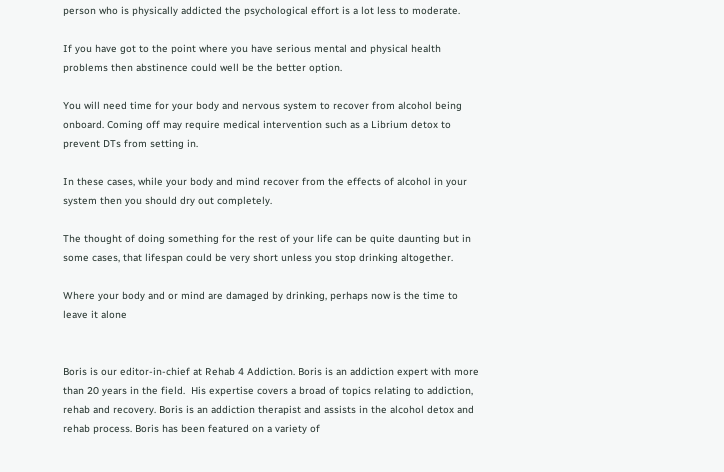person who is physically addicted the psychological effort is a lot less to moderate.

If you have got to the point where you have serious mental and physical health problems then abstinence could well be the better option.

You will need time for your body and nervous system to recover from alcohol being onboard. Coming off may require medical intervention such as a Librium detox to prevent DTs from setting in.

In these cases, while your body and mind recover from the effects of alcohol in your system then you should dry out completely.

The thought of doing something for the rest of your life can be quite daunting but in some cases, that lifespan could be very short unless you stop drinking altogether.

Where your body and or mind are damaged by drinking, perhaps now is the time to leave it alone


Boris is our editor-in-chief at Rehab 4 Addiction. Boris is an addiction expert with more than 20 years in the field.  His expertise covers a broad of topics relating to addiction, rehab and recovery. Boris is an addiction therapist and assists in the alcohol detox and rehab process. Boris has been featured on a variety of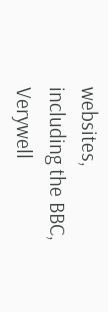websites, including the BBC, Verywell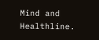Mind and Healthline.